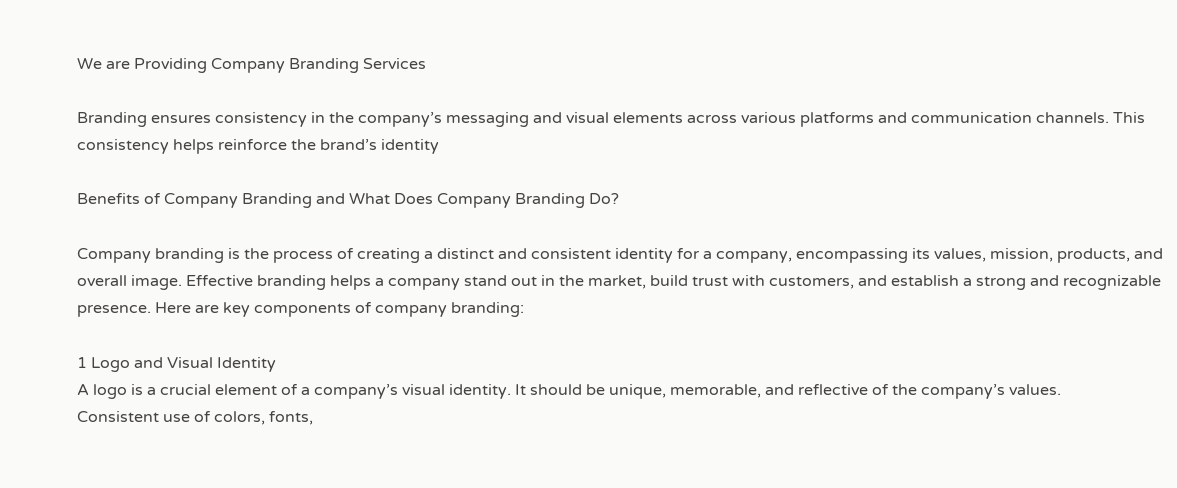We are Providing Company Branding Services

Branding ensures consistency in the company’s messaging and visual elements across various platforms and communication channels. This consistency helps reinforce the brand’s identity

Benefits of Company Branding and What Does Company Branding Do?

Company branding is the process of creating a distinct and consistent identity for a company, encompassing its values, mission, products, and overall image. Effective branding helps a company stand out in the market, build trust with customers, and establish a strong and recognizable presence. Here are key components of company branding:

1 Logo and Visual Identity
A logo is a crucial element of a company’s visual identity. It should be unique, memorable, and reflective of the company’s values.
Consistent use of colors, fonts,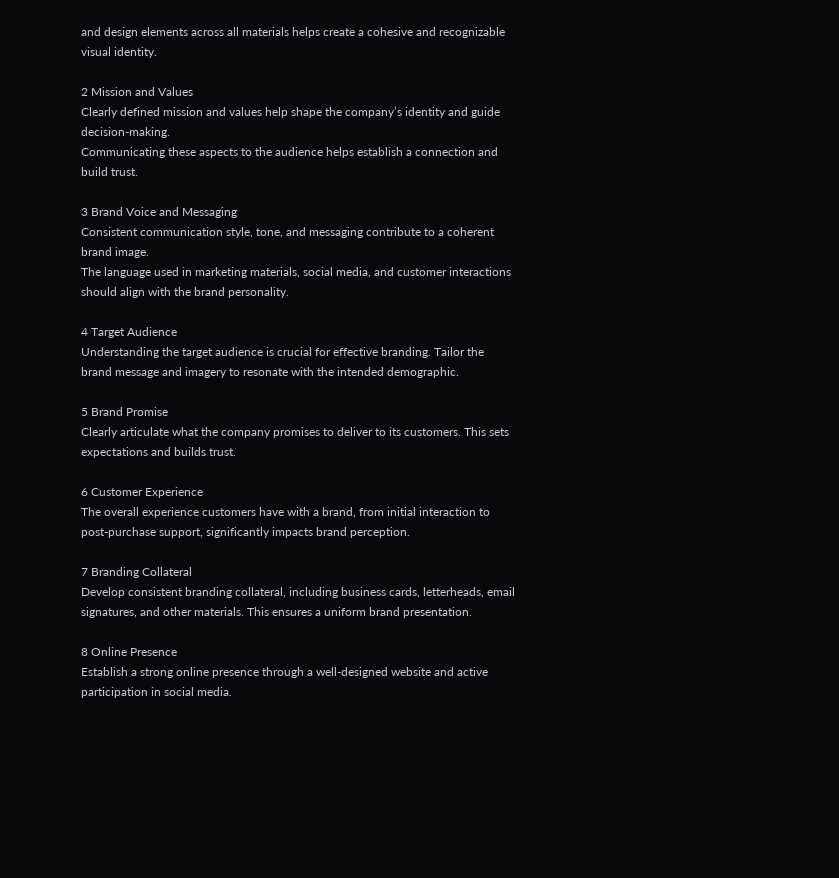and design elements across all materials helps create a cohesive and recognizable visual identity.

2 Mission and Values
Clearly defined mission and values help shape the company’s identity and guide decision-making.
Communicating these aspects to the audience helps establish a connection and build trust.

3 Brand Voice and Messaging
Consistent communication style, tone, and messaging contribute to a coherent brand image.
The language used in marketing materials, social media, and customer interactions should align with the brand personality.

4 Target Audience
Understanding the target audience is crucial for effective branding. Tailor the brand message and imagery to resonate with the intended demographic.

5 Brand Promise
Clearly articulate what the company promises to deliver to its customers. This sets expectations and builds trust.

6 Customer Experience
The overall experience customers have with a brand, from initial interaction to post-purchase support, significantly impacts brand perception.

7 Branding Collateral
Develop consistent branding collateral, including business cards, letterheads, email signatures, and other materials. This ensures a uniform brand presentation.

8 Online Presence
Establish a strong online presence through a well-designed website and active participation in social media.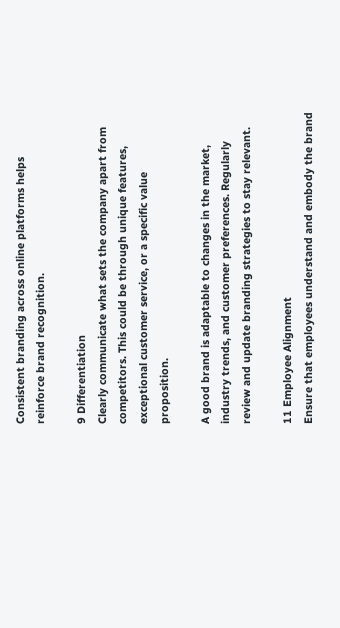Consistent branding across online platforms helps reinforce brand recognition.

9 Differentiation
Clearly communicate what sets the company apart from competitors. This could be through unique features, exceptional customer service, or a specific value proposition.

A good brand is adaptable to changes in the market, industry trends, and customer preferences. Regularly review and update branding strategies to stay relevant.

11 Employee Alignment
Ensure that employees understand and embody the brand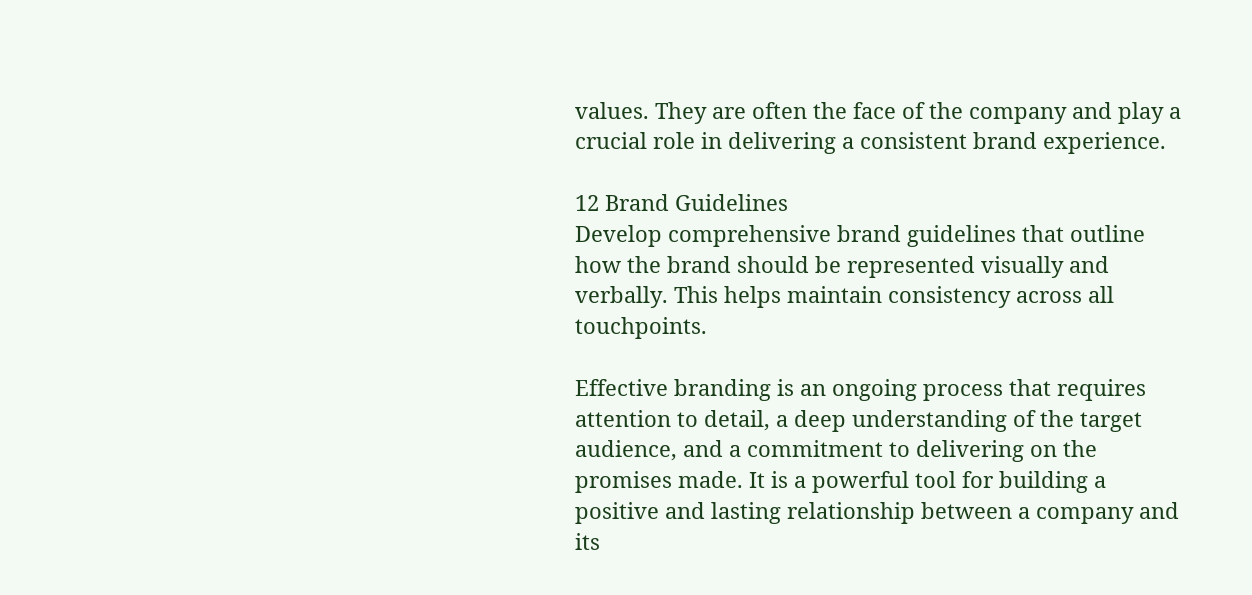values. They are often the face of the company and play a crucial role in delivering a consistent brand experience.

12 Brand Guidelines
Develop comprehensive brand guidelines that outline how the brand should be represented visually and verbally. This helps maintain consistency across all touchpoints.

Effective branding is an ongoing process that requires attention to detail, a deep understanding of the target audience, and a commitment to delivering on the promises made. It is a powerful tool for building a positive and lasting relationship between a company and its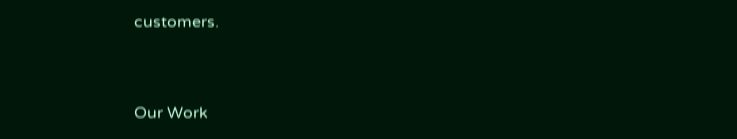customers.


Our Work